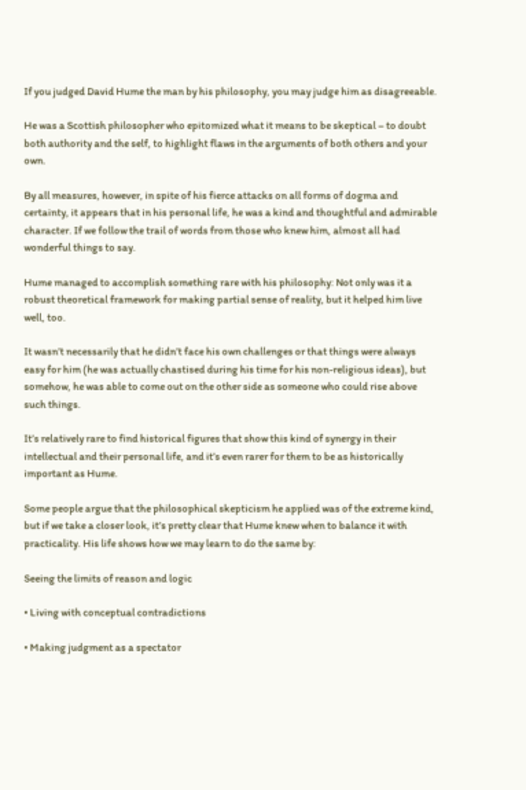If you judged David Hume the man by his philosophy, you may judge him as disagreeable.

He was a Scottish philosopher who epitomized what it means to be skeptical – to doubt both authority and the self, to highlight flaws in the arguments of both others and your own.

By all measures, however, in spite of his fierce attacks on all forms of dogma and certainty, it appears that in his personal life, he was a kind and thoughtful and admirable character. If we follow the trail of words from those who knew him, almost all had wonderful things to say.

Hume managed to accomplish something rare with his philosophy: Not only was it a robust theoretical framework for making partial sense of reality, but it helped him live well, too.

It wasn’t necessarily that he didn’t face his own challenges or that things were always easy for him (he was actually chastised during his time for his non-religious ideas), but somehow, he was able to come out on the other side as someone who could rise above such things.

It’s relatively rare to find historical figures that show this kind of synergy in their intellectual and their personal life, and it’s even rarer for them to be as historically important as Hume.

Some people argue that the philosophical skepticism he applied was of the extreme kind, but if we take a closer look, it’s pretty clear that Hume knew when to balance it with practicality. His life shows how we may learn to do the same by:

Seeing the limits of reason and logic

• Living with conceptual contradictions

• Making judgment as a spectator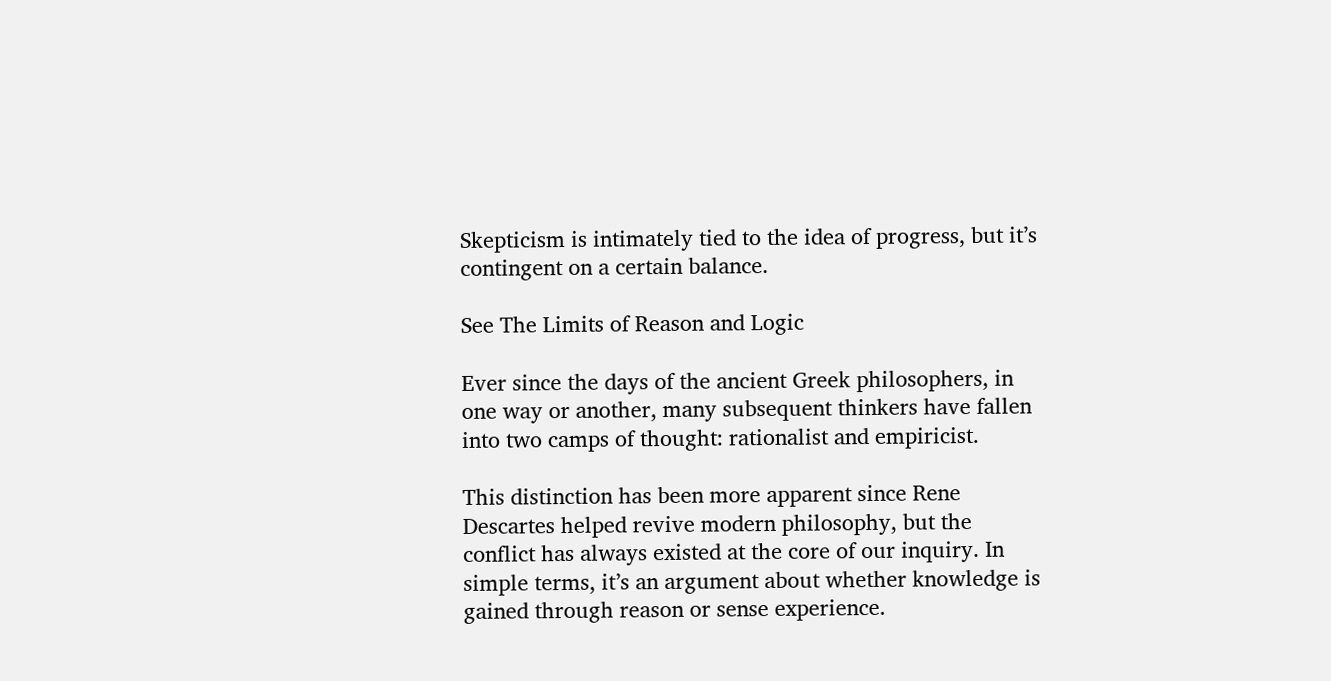Skepticism is intimately tied to the idea of progress, but it’s contingent on a certain balance.

See The Limits of Reason and Logic

Ever since the days of the ancient Greek philosophers, in one way or another, many subsequent thinkers have fallen into two camps of thought: rationalist and empiricist.

This distinction has been more apparent since Rene Descartes helped revive modern philosophy, but the conflict has always existed at the core of our inquiry. In simple terms, it’s an argument about whether knowledge is gained through reason or sense experience.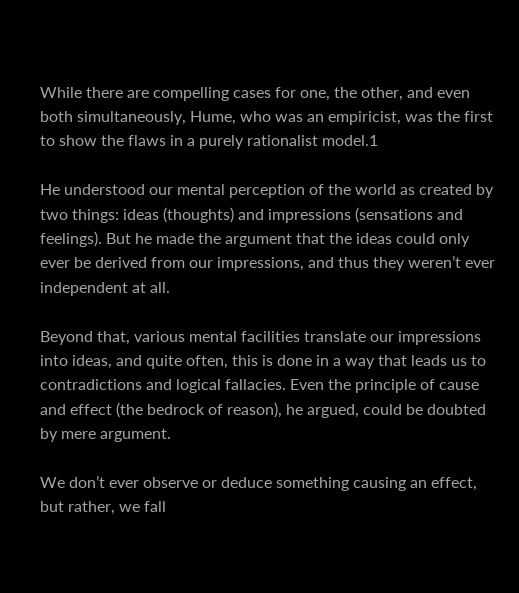While there are compelling cases for one, the other, and even both simultaneously, Hume, who was an empiricist, was the first to show the flaws in a purely rationalist model.1

He understood our mental perception of the world as created by two things: ideas (thoughts) and impressions (sensations and feelings). But he made the argument that the ideas could only ever be derived from our impressions, and thus they weren’t ever independent at all.

Beyond that, various mental facilities translate our impressions into ideas, and quite often, this is done in a way that leads us to contradictions and logical fallacies. Even the principle of cause and effect (the bedrock of reason), he argued, could be doubted by mere argument.

We don’t ever observe or deduce something causing an effect, but rather, we fall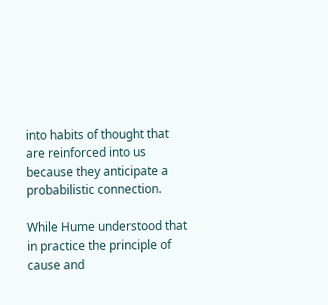into habits of thought that are reinforced into us because they anticipate a probabilistic connection.

While Hume understood that in practice the principle of cause and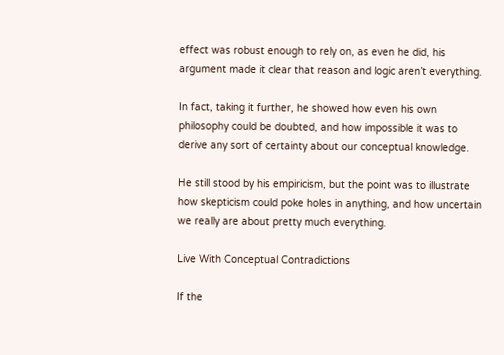effect was robust enough to rely on, as even he did, his argument made it clear that reason and logic aren’t everything.

In fact, taking it further, he showed how even his own philosophy could be doubted, and how impossible it was to derive any sort of certainty about our conceptual knowledge.

He still stood by his empiricism, but the point was to illustrate how skepticism could poke holes in anything, and how uncertain we really are about pretty much everything.

Live With Conceptual Contradictions

If the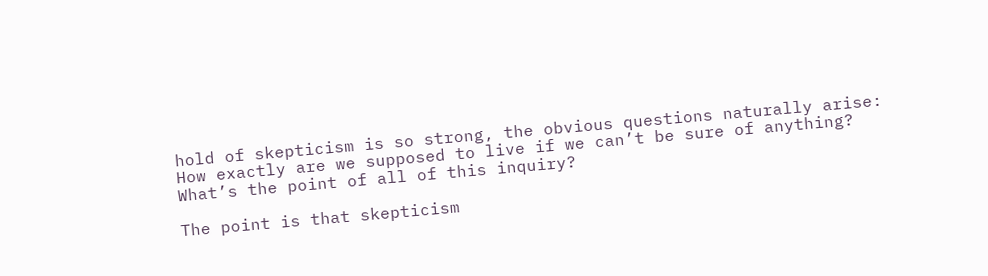hold of skepticism is so strong, the obvious questions naturally arise: How exactly are we supposed to live if we can’t be sure of anything? What’s the point of all of this inquiry?

The point is that skepticism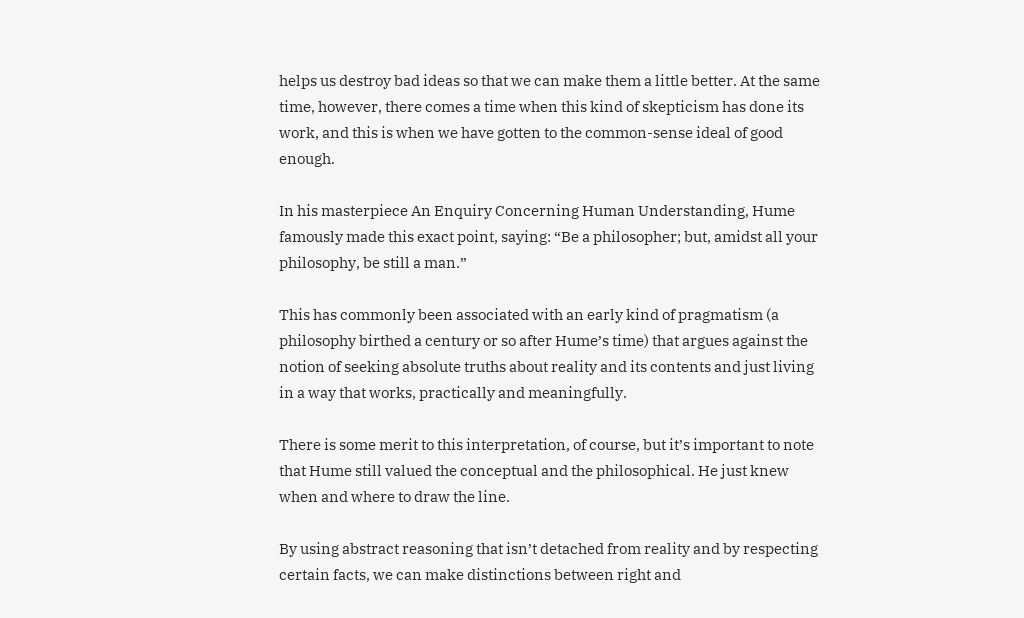helps us destroy bad ideas so that we can make them a little better. At the same time, however, there comes a time when this kind of skepticism has done its work, and this is when we have gotten to the common-sense ideal of good enough.

In his masterpiece An Enquiry Concerning Human Understanding, Hume famously made this exact point, saying: “Be a philosopher; but, amidst all your philosophy, be still a man.”

This has commonly been associated with an early kind of pragmatism (a philosophy birthed a century or so after Hume’s time) that argues against the notion of seeking absolute truths about reality and its contents and just living in a way that works, practically and meaningfully.

There is some merit to this interpretation, of course, but it’s important to note that Hume still valued the conceptual and the philosophical. He just knew when and where to draw the line.

By using abstract reasoning that isn’t detached from reality and by respecting certain facts, we can make distinctions between right and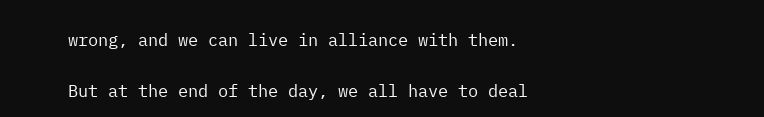wrong, and we can live in alliance with them.

But at the end of the day, we all have to deal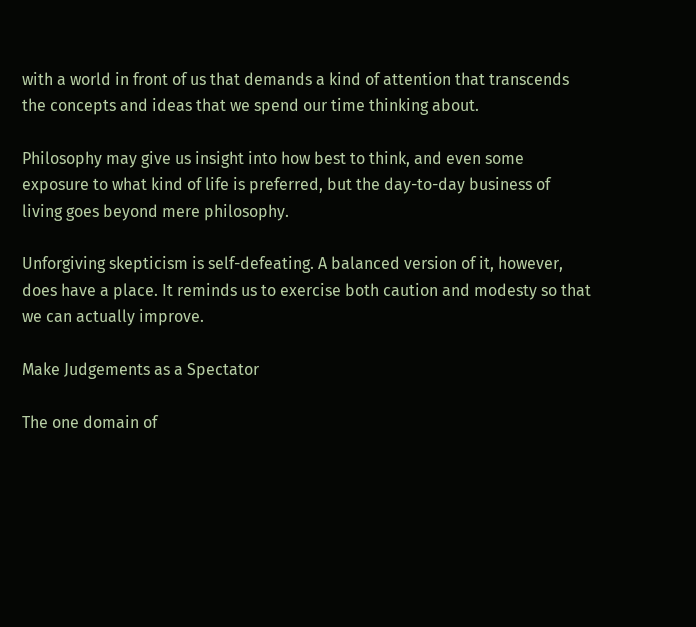with a world in front of us that demands a kind of attention that transcends the concepts and ideas that we spend our time thinking about.

Philosophy may give us insight into how best to think, and even some exposure to what kind of life is preferred, but the day-to-day business of living goes beyond mere philosophy.

Unforgiving skepticism is self-defeating. A balanced version of it, however, does have a place. It reminds us to exercise both caution and modesty so that we can actually improve.

Make Judgements as a Spectator

The one domain of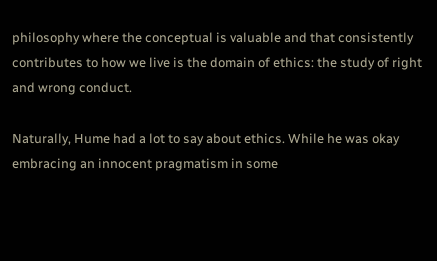philosophy where the conceptual is valuable and that consistently contributes to how we live is the domain of ethics: the study of right and wrong conduct.

Naturally, Hume had a lot to say about ethics. While he was okay embracing an innocent pragmatism in some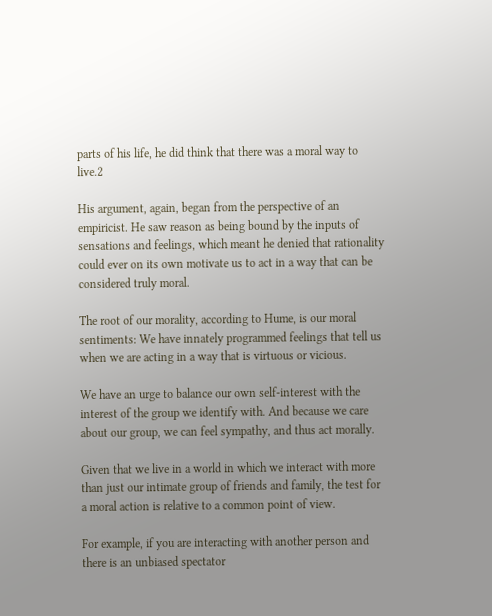parts of his life, he did think that there was a moral way to live.2

His argument, again, began from the perspective of an empiricist. He saw reason as being bound by the inputs of sensations and feelings, which meant he denied that rationality could ever on its own motivate us to act in a way that can be considered truly moral.

The root of our morality, according to Hume, is our moral sentiments: We have innately programmed feelings that tell us when we are acting in a way that is virtuous or vicious.

We have an urge to balance our own self-interest with the interest of the group we identify with. And because we care about our group, we can feel sympathy, and thus act morally.

Given that we live in a world in which we interact with more than just our intimate group of friends and family, the test for a moral action is relative to a common point of view.

For example, if you are interacting with another person and there is an unbiased spectator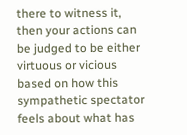there to witness it, then your actions can be judged to be either virtuous or vicious based on how this sympathetic spectator feels about what has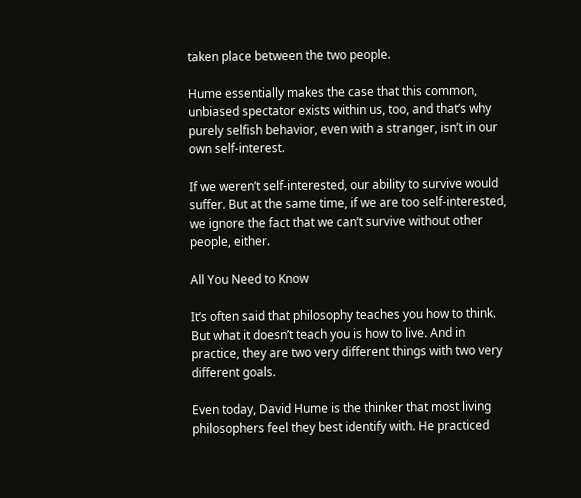taken place between the two people.

Hume essentially makes the case that this common, unbiased spectator exists within us, too, and that’s why purely selfish behavior, even with a stranger, isn’t in our own self-interest.

If we weren’t self-interested, our ability to survive would suffer. But at the same time, if we are too self-interested, we ignore the fact that we can’t survive without other people, either.

All You Need to Know

It’s often said that philosophy teaches you how to think. But what it doesn’t teach you is how to live. And in practice, they are two very different things with two very different goals.

Even today, David Hume is the thinker that most living philosophers feel they best identify with. He practiced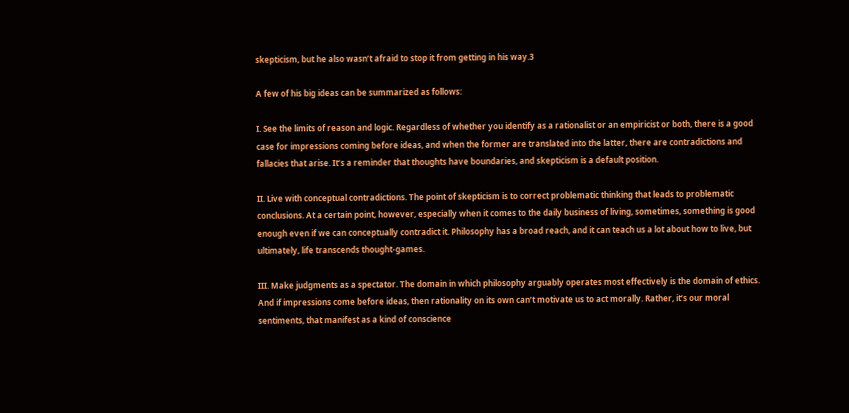skepticism, but he also wasn’t afraid to stop it from getting in his way.3

A few of his big ideas can be summarized as follows:

I. See the limits of reason and logic. Regardless of whether you identify as a rationalist or an empiricist or both, there is a good case for impressions coming before ideas, and when the former are translated into the latter, there are contradictions and fallacies that arise. It’s a reminder that thoughts have boundaries, and skepticism is a default position.

II. Live with conceptual contradictions. The point of skepticism is to correct problematic thinking that leads to problematic conclusions. At a certain point, however, especially when it comes to the daily business of living, sometimes, something is good enough even if we can conceptually contradict it. Philosophy has a broad reach, and it can teach us a lot about how to live, but ultimately, life transcends thought-games.

III. Make judgments as a spectator. The domain in which philosophy arguably operates most effectively is the domain of ethics. And if impressions come before ideas, then rationality on its own can’t motivate us to act morally. Rather, it’s our moral sentiments, that manifest as a kind of conscience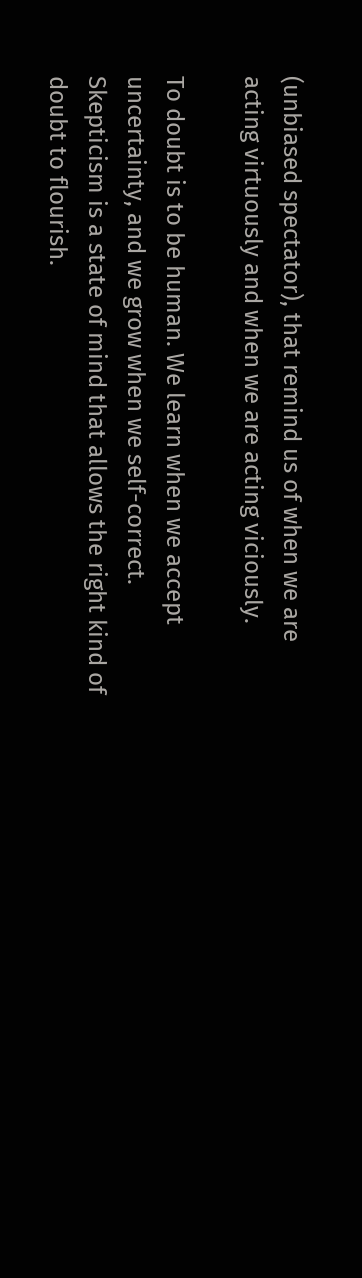(unbiased spectator), that remind us of when we are acting virtuously and when we are acting viciously.

To doubt is to be human. We learn when we accept uncertainty, and we grow when we self-correct. Skepticism is a state of mind that allows the right kind of doubt to flourish.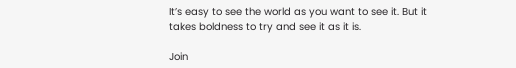It’s easy to see the world as you want to see it. But it takes boldness to try and see it as it is.

Join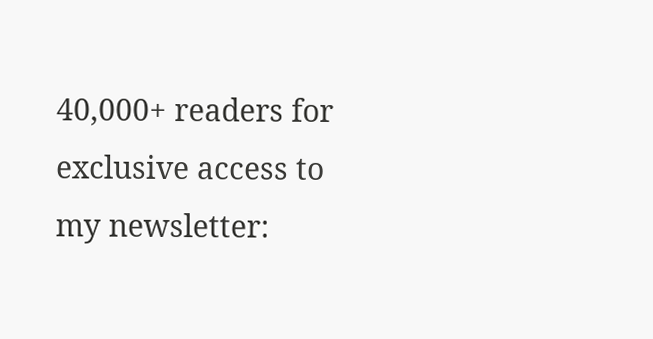40,000+ readers for exclusive access to my newsletter: